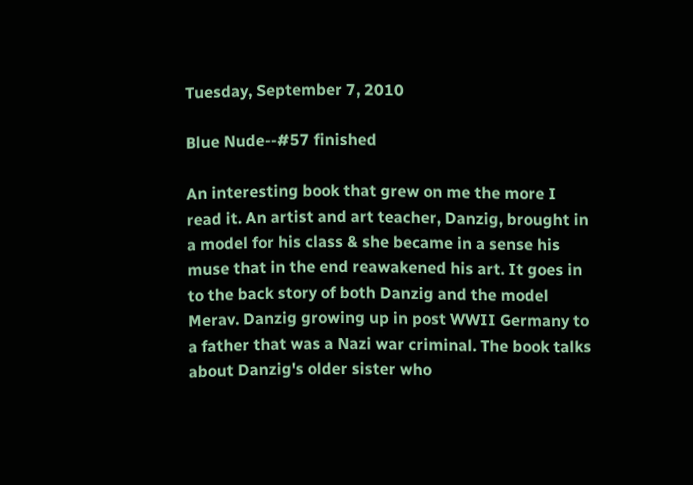Tuesday, September 7, 2010

Blue Nude--#57 finished

An interesting book that grew on me the more I read it. An artist and art teacher, Danzig, brought in a model for his class & she became in a sense his muse that in the end reawakened his art. It goes in to the back story of both Danzig and the model Merav. Danzig growing up in post WWII Germany to a father that was a Nazi war criminal. The book talks about Danzig's older sister who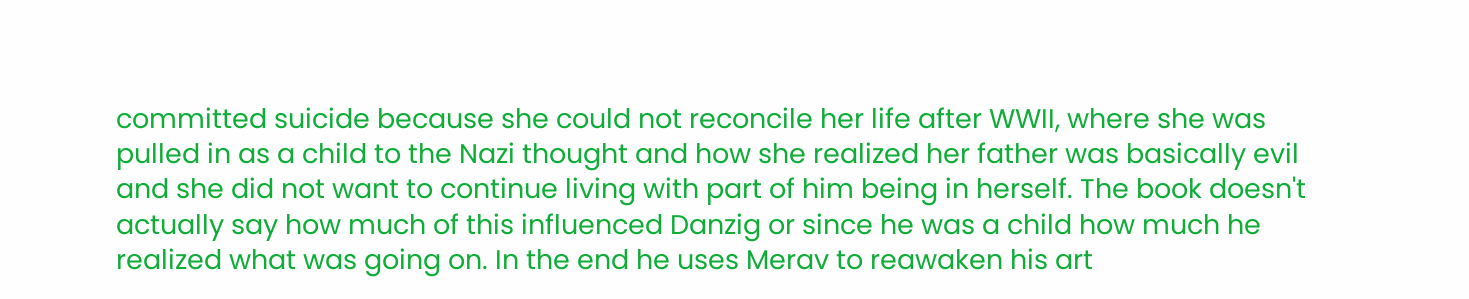committed suicide because she could not reconcile her life after WWII, where she was pulled in as a child to the Nazi thought and how she realized her father was basically evil and she did not want to continue living with part of him being in herself. The book doesn't actually say how much of this influenced Danzig or since he was a child how much he realized what was going on. In the end he uses Merav to reawaken his art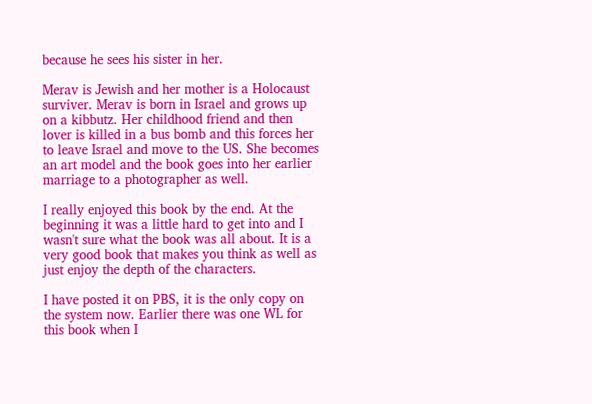because he sees his sister in her.

Merav is Jewish and her mother is a Holocaust surviver. Merav is born in Israel and grows up on a kibbutz. Her childhood friend and then lover is killed in a bus bomb and this forces her to leave Israel and move to the US. She becomes an art model and the book goes into her earlier marriage to a photographer as well.

I really enjoyed this book by the end. At the beginning it was a little hard to get into and I wasn't sure what the book was all about. It is a very good book that makes you think as well as just enjoy the depth of the characters.

I have posted it on PBS, it is the only copy on the system now. Earlier there was one WL for this book when I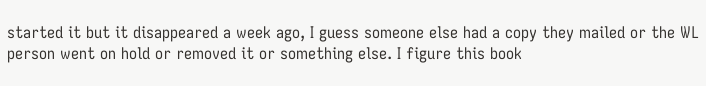started it but it disappeared a week ago, I guess someone else had a copy they mailed or the WL person went on hold or removed it or something else. I figure this book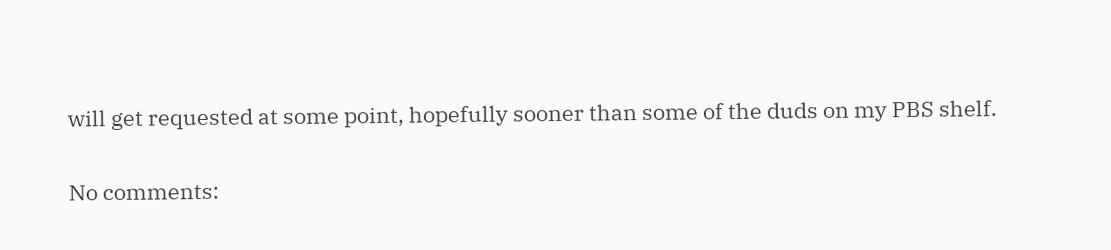will get requested at some point, hopefully sooner than some of the duds on my PBS shelf.

No comments: